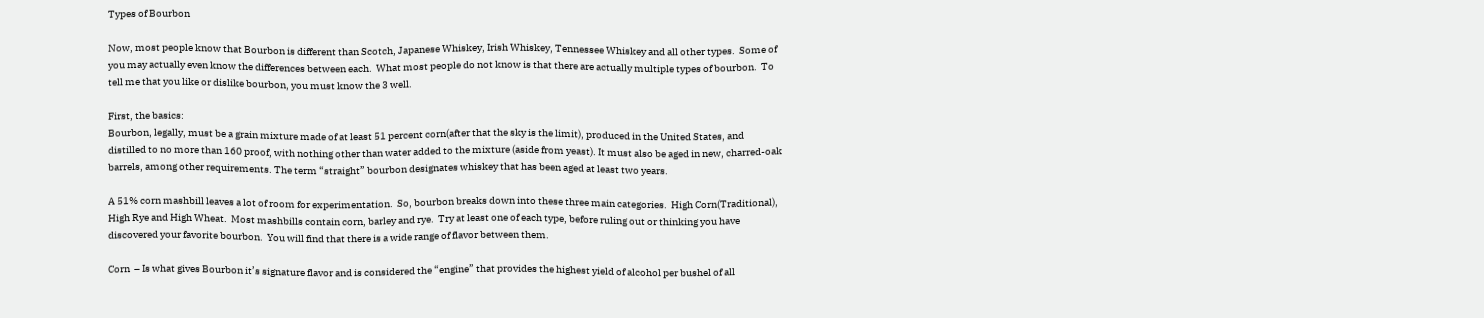Types of Bourbon

Now, most people know that Bourbon is different than Scotch, Japanese Whiskey, Irish Whiskey, Tennessee Whiskey and all other types.  Some of you may actually even know the differences between each.  What most people do not know is that there are actually multiple types of bourbon.  To tell me that you like or dislike bourbon, you must know the 3 well.

First, the basics:
Bourbon, legally, must be a grain mixture made of at least 51 percent corn(after that the sky is the limit), produced in the United States, and distilled to no more than 160 proof, with nothing other than water added to the mixture (aside from yeast). It must also be aged in new, charred-oak barrels, among other requirements. The term “straight” bourbon designates whiskey that has been aged at least two years.

A 51% corn mashbill leaves a lot of room for experimentation.  So, bourbon breaks down into these three main categories.  High Corn(Traditional), High Rye and High Wheat.  Most mashbills contain corn, barley and rye.  Try at least one of each type, before ruling out or thinking you have discovered your favorite bourbon.  You will find that there is a wide range of flavor between them.

Corn  – Is what gives Bourbon it’s signature flavor and is considered the “engine” that provides the highest yield of alcohol per bushel of all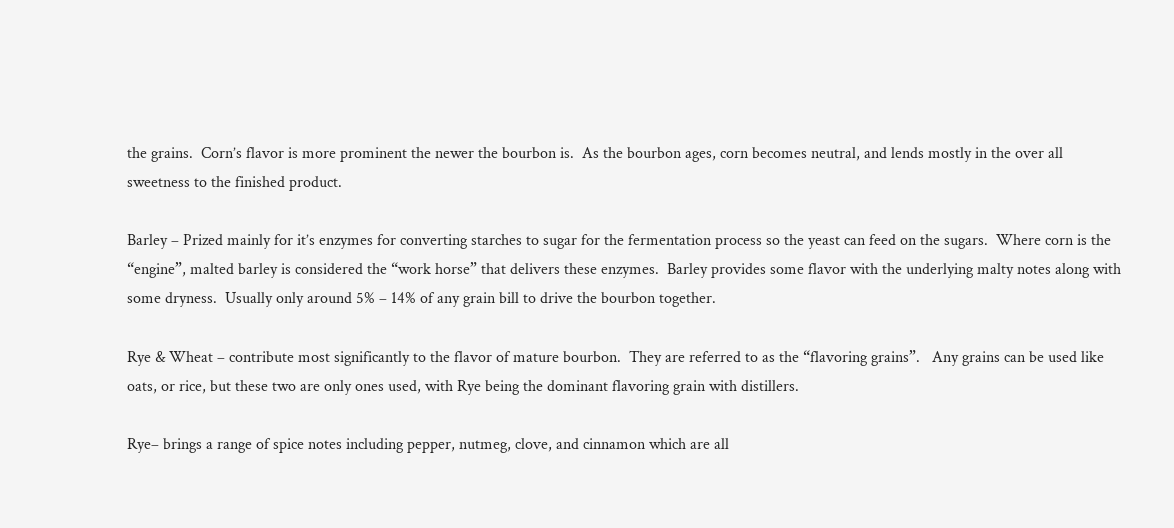the grains.  Corn’s flavor is more prominent the newer the bourbon is.  As the bourbon ages, corn becomes neutral, and lends mostly in the over all sweetness to the finished product.

Barley – Prized mainly for it’s enzymes for converting starches to sugar for the fermentation process so the yeast can feed on the sugars.  Where corn is the “engine”, malted barley is considered the “work horse” that delivers these enzymes.  Barley provides some flavor with the underlying malty notes along with some dryness.  Usually only around 5% – 14% of any grain bill to drive the bourbon together.

Rye & Wheat – contribute most significantly to the flavor of mature bourbon.  They are referred to as the “flavoring grains”.   Any grains can be used like oats, or rice, but these two are only ones used, with Rye being the dominant flavoring grain with distillers.

Rye– brings a range of spice notes including pepper, nutmeg, clove, and cinnamon which are all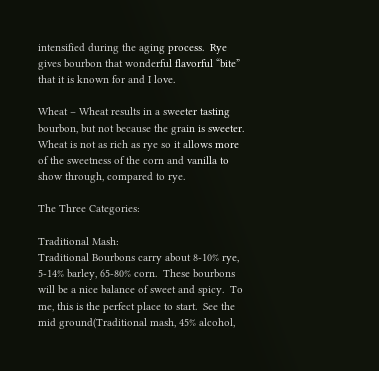intensified during the aging process.  Rye gives bourbon that wonderful flavorful “bite” that it is known for and I love.

Wheat – Wheat results in a sweeter tasting bourbon, but not because the grain is sweeter.  Wheat is not as rich as rye so it allows more of the sweetness of the corn and vanilla to show through, compared to rye.

The Three Categories:

Traditional Mash:
Traditional Bourbons carry about 8-10% rye, 5-14% barley, 65-80% corn.  These bourbons will be a nice balance of sweet and spicy.  To me, this is the perfect place to start.  See the mid ground(Traditional mash, 45% alcohol,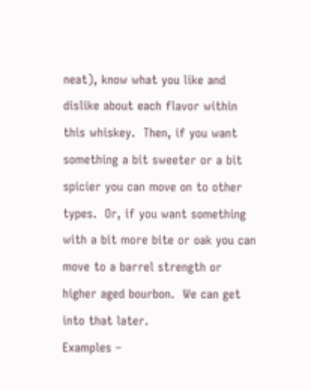neat), know what you like and dislike about each flavor within this whiskey.  Then, if you want something a bit sweeter or a bit spicier you can move on to other types.  Or, if you want something with a bit more bite or oak you can move to a barrel strength or higher aged bourbon.  We can get into that later.
Examples –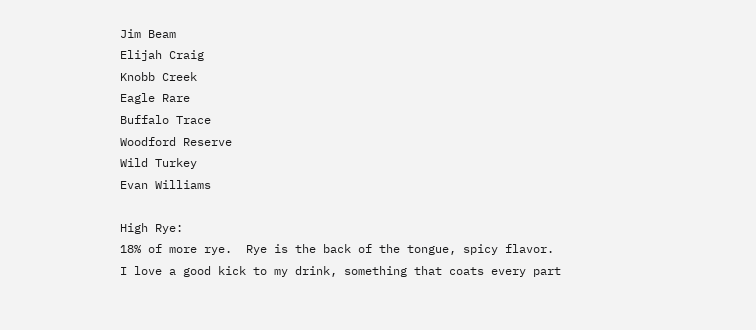Jim Beam
Elijah Craig
Knobb Creek
Eagle Rare
Buffalo Trace
Woodford Reserve
Wild Turkey
Evan Williams

High Rye:
18% of more rye.  Rye is the back of the tongue, spicy flavor.  I love a good kick to my drink, something that coats every part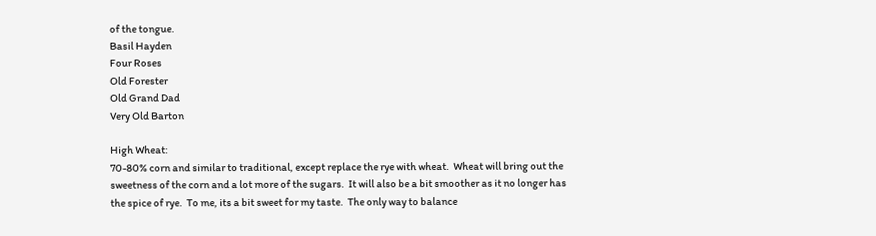of the tongue.
Basil Hayden
Four Roses
Old Forester
Old Grand Dad
Very Old Barton

High Wheat:
70-80% corn and similar to traditional, except replace the rye with wheat.  Wheat will bring out the sweetness of the corn and a lot more of the sugars.  It will also be a bit smoother as it no longer has the spice of rye.  To me, its a bit sweet for my taste.  The only way to balance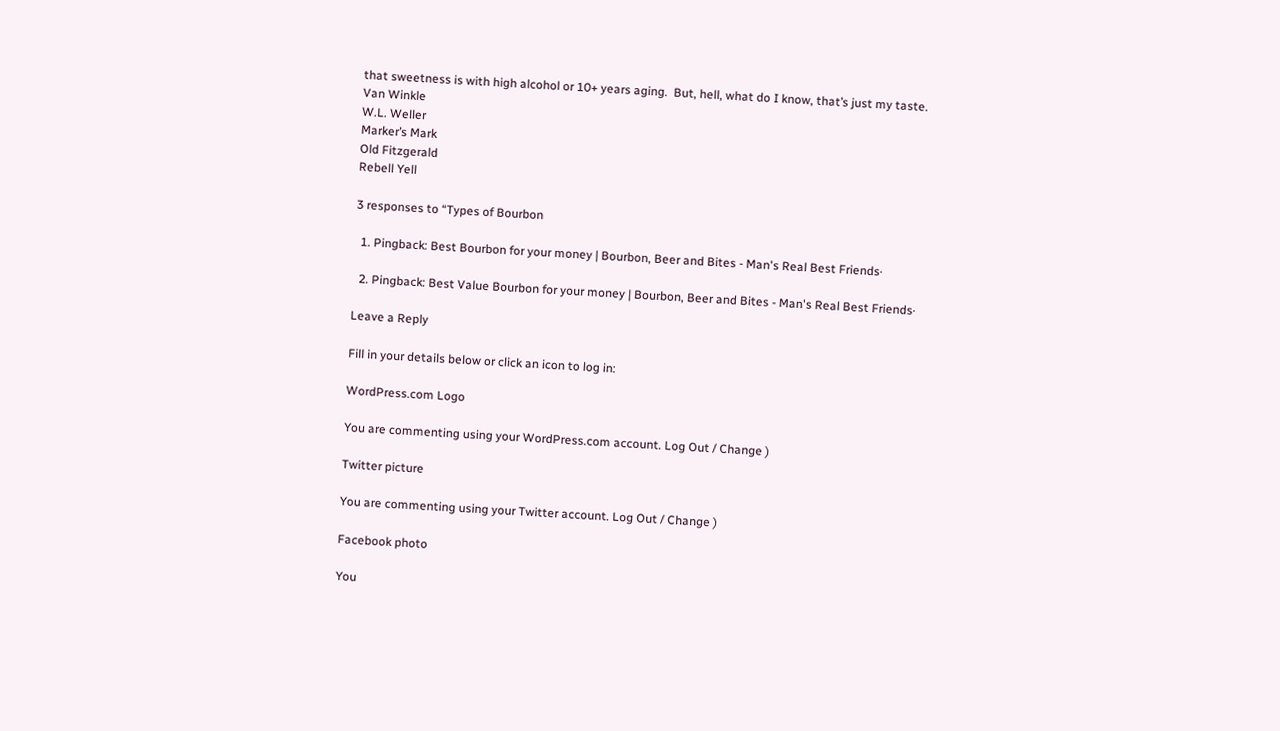that sweetness is with high alcohol or 10+ years aging.  But, hell, what do I know, that’s just my taste.
Van Winkle
W.L. Weller
Marker’s Mark
Old Fitzgerald
Rebell Yell

3 responses to “Types of Bourbon

  1. Pingback: Best Bourbon for your money | Bourbon, Beer and Bites - Man's Real Best Friends·

  2. Pingback: Best Value Bourbon for your money | Bourbon, Beer and Bites - Man's Real Best Friends·

Leave a Reply

Fill in your details below or click an icon to log in:

WordPress.com Logo

You are commenting using your WordPress.com account. Log Out / Change )

Twitter picture

You are commenting using your Twitter account. Log Out / Change )

Facebook photo

You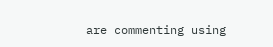are commenting using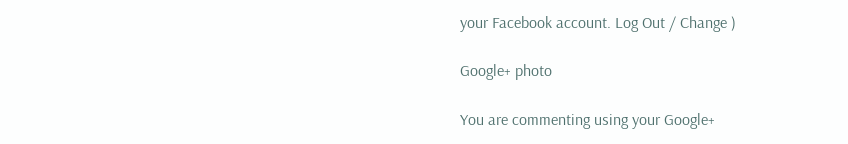your Facebook account. Log Out / Change )

Google+ photo

You are commenting using your Google+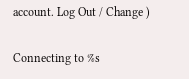account. Log Out / Change )

Connecting to %s